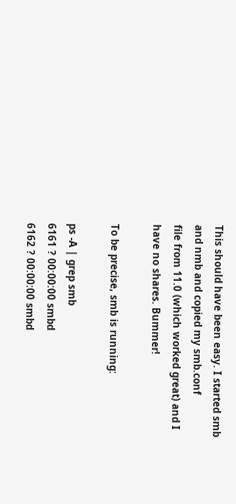This should have been easy. I started smb and nmb and copied my smb.conf
file from 11.0 (which worked great) and I have no shares. Bummer!

To be precise, smb is running:

ps -A | grep smb
6161 ? 00:00:00 smbd
6162 ? 00:00:00 smbd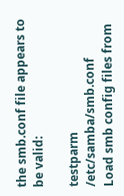the smb.conf file appears to be valid:

testparm /etc/samba/smb.conf
Load smb config files from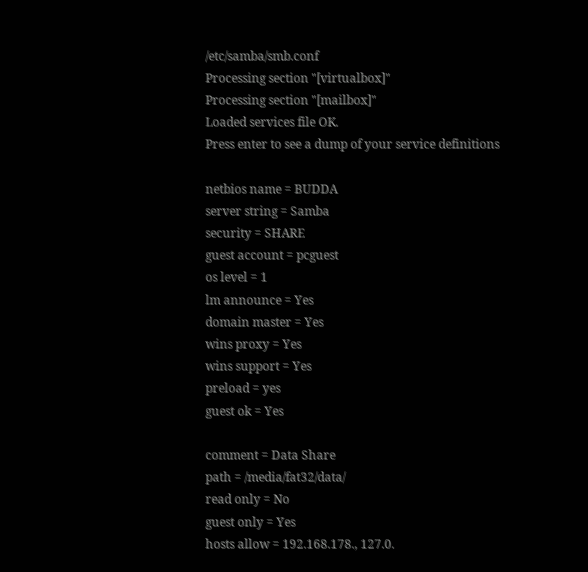/etc/samba/smb.conf
Processing section "[virtualbox]"
Processing section "[mailbox]"
Loaded services file OK.
Press enter to see a dump of your service definitions

netbios name = BUDDA
server string = Samba
security = SHARE
guest account = pcguest
os level = 1
lm announce = Yes
domain master = Yes
wins proxy = Yes
wins support = Yes
preload = yes
guest ok = Yes

comment = Data Share
path = /media/fat32/data/
read only = No
guest only = Yes
hosts allow = 192.168.178., 127.0.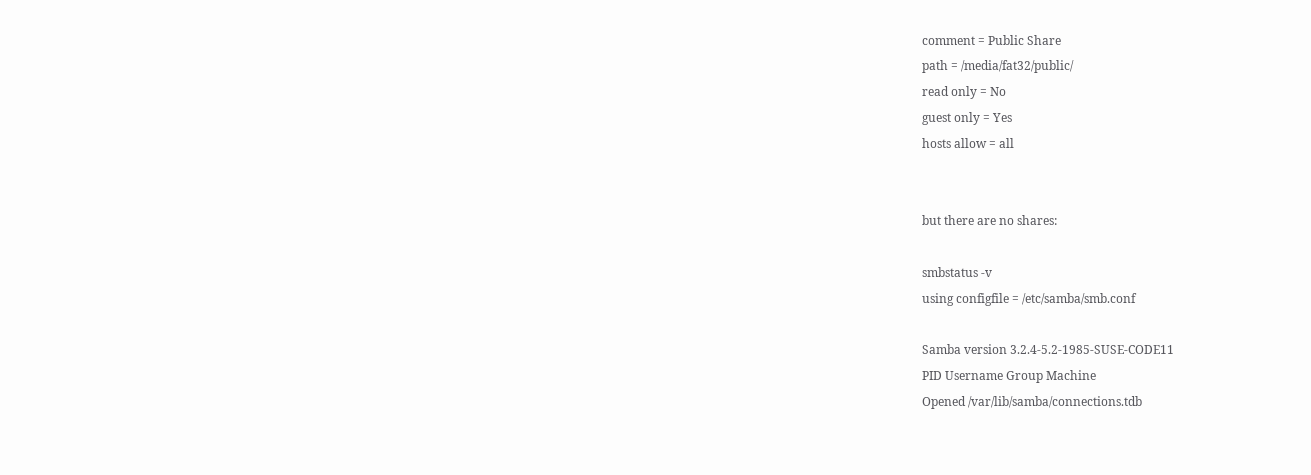comment = Public Share
path = /media/fat32/public/
read only = No
guest only = Yes
hosts allow = all


but there are no shares:

smbstatus -v
using configfile = /etc/samba/smb.conf

Samba version 3.2.4-5.2-1985-SUSE-CODE11
PID Username Group Machine
Opened /var/lib/samba/connections.tdb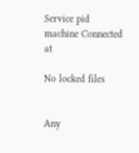Service pid machine Connected at

No locked files


Any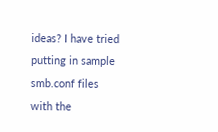ideas? I have tried putting in sample smb.conf files with the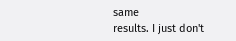same
results. I just don't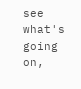see what's going on,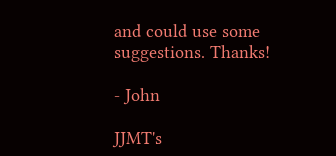and could use some
suggestions. Thanks!

- John

JJMT's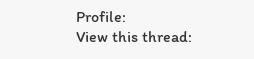Profile:
View this thread: